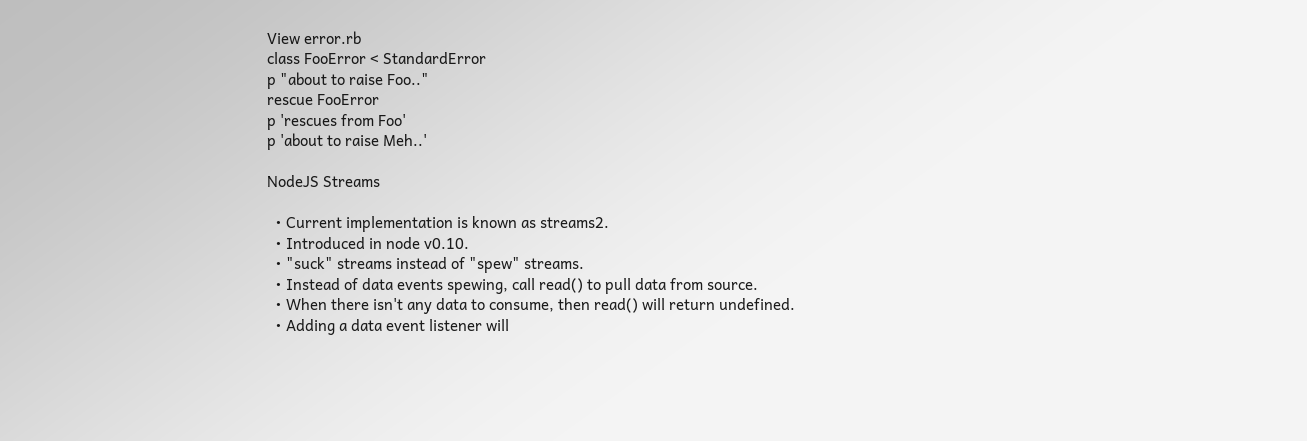View error.rb
class FooError < StandardError
p "about to raise Foo.."
rescue FooError
p 'rescues from Foo'
p 'about to raise Meh..'

NodeJS Streams

  • Current implementation is known as streams2.
  • Introduced in node v0.10.
  • "suck" streams instead of "spew" streams.
  • Instead of data events spewing, call read() to pull data from source.
  • When there isn't any data to consume, then read() will return undefined.
  • Adding a data event listener will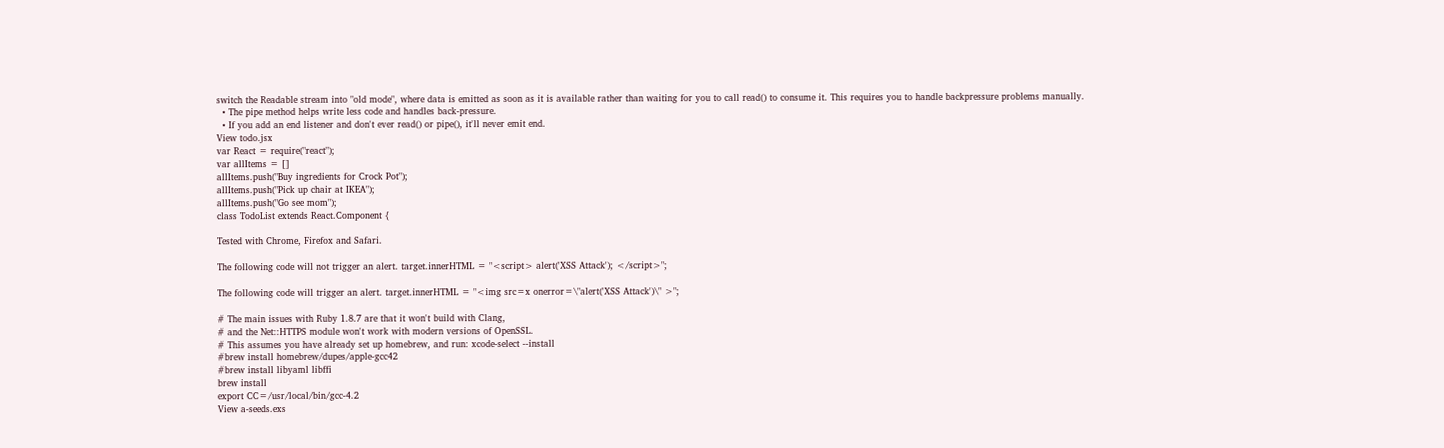switch the Readable stream into "old mode", where data is emitted as soon as it is available rather than waiting for you to call read() to consume it. This requires you to handle backpressure problems manually.
  • The pipe method helps write less code and handles back-pressure.
  • If you add an end listener and don't ever read() or pipe(), it'll never emit end.
View todo.jsx
var React = require("react");
var allItems = []
allItems.push("Buy ingredients for Crock Pot");
allItems.push("Pick up chair at IKEA");
allItems.push("Go see mom");
class TodoList extends React.Component {

Tested with Chrome, Firefox and Safari.

The following code will not trigger an alert. target.innerHTML = "<script> alert('XSS Attack'); </script>";

The following code will trigger an alert. target.innerHTML = "<img src=x onerror=\"alert('XSS Attack')\" >";

# The main issues with Ruby 1.8.7 are that it won't build with Clang,
# and the Net::HTTPS module won't work with modern versions of OpenSSL.
# This assumes you have already set up homebrew, and run: xcode-select --install
#brew install homebrew/dupes/apple-gcc42
#brew install libyaml libffi
brew install
export CC=/usr/local/bin/gcc-4.2
View a-seeds.exs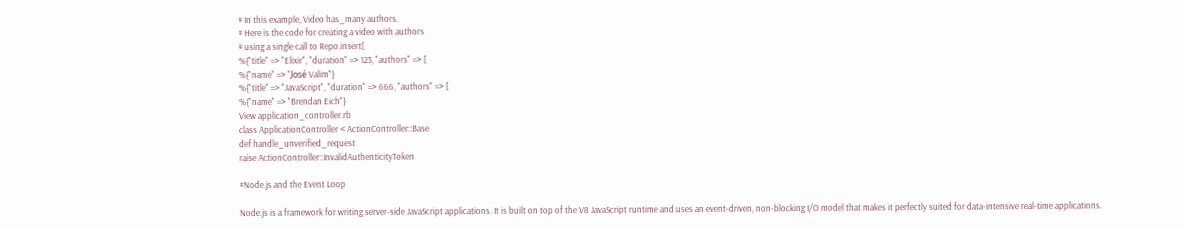# In this example, Video has_many authors.
# Here is the code for creating a video with authors
# using a single call to Repo.insert[
%{"title" => "Elixir", "duration" => 123, "authors" => [
%{"name" => "José Valim"}
%{"title" => "JavaScript", "duration" => 666, "authors" => [
%{"name" => "Brendan Eich"}
View application_controller.rb
class ApplicationController < ActionController::Base
def handle_unverified_request
raise ActionController::InvalidAuthenticityToken

#Node.js and the Event Loop

Node.js is a framework for writing server-side JavaScript applications. It is built on top of the V8 JavaScript runtime and uses an event-driven, non-blocking I/O model that makes it perfectly suited for data-intensive real-time applications.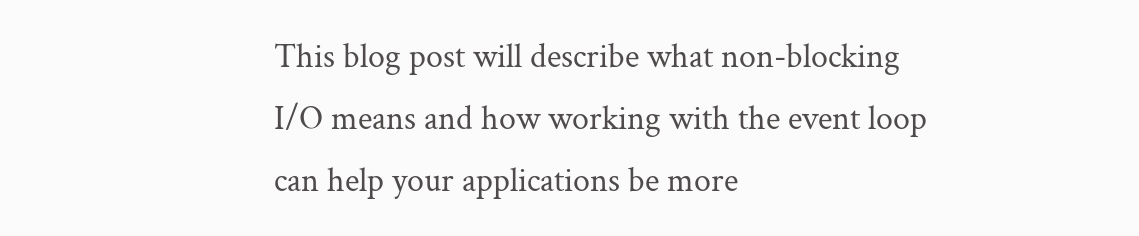This blog post will describe what non-blocking I/O means and how working with the event loop can help your applications be more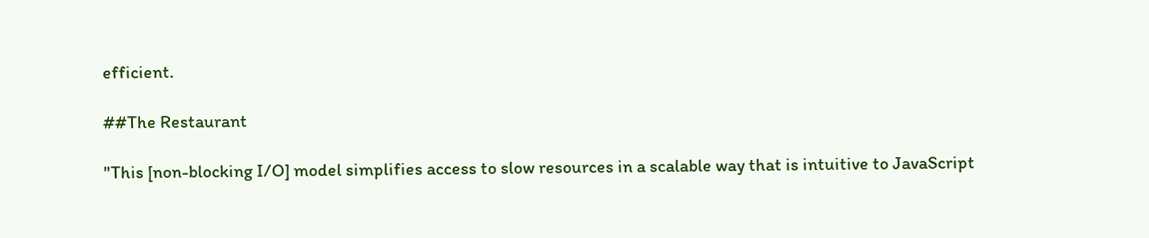efficient.

##The Restaurant

"This [non-blocking I/O] model simplifies access to slow resources in a scalable way that is intuitive to JavaScript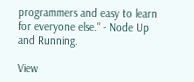programmers and easy to learn for everyone else." - Node Up and Running.

View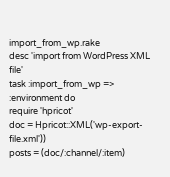import_from_wp.rake
desc 'import from WordPress XML file'
task :import_from_wp => :environment do
require 'hpricot'
doc = Hpricot::XML('wp-export-file.xml'))
posts = (doc/:channel/:item)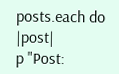posts.each do |post|
p "Post: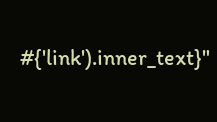#{'link').inner_text}"